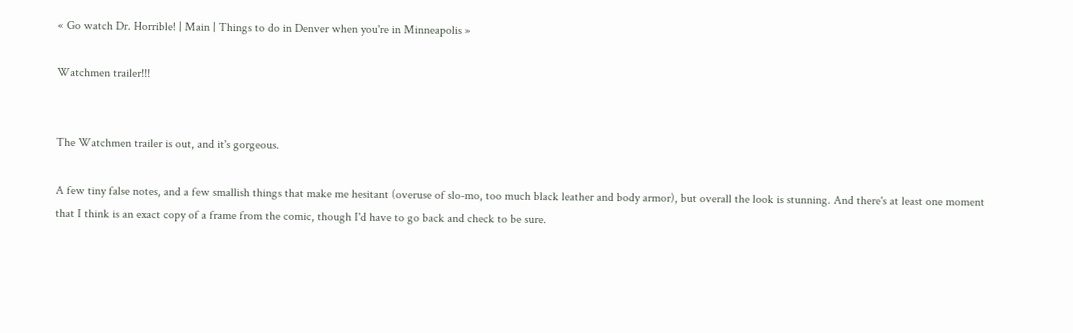« Go watch Dr. Horrible! | Main | Things to do in Denver when you're in Minneapolis »

Watchmen trailer!!!


The Watchmen trailer is out, and it's gorgeous.

A few tiny false notes, and a few smallish things that make me hesitant (overuse of slo-mo, too much black leather and body armor), but overall the look is stunning. And there's at least one moment that I think is an exact copy of a frame from the comic, though I'd have to go back and check to be sure.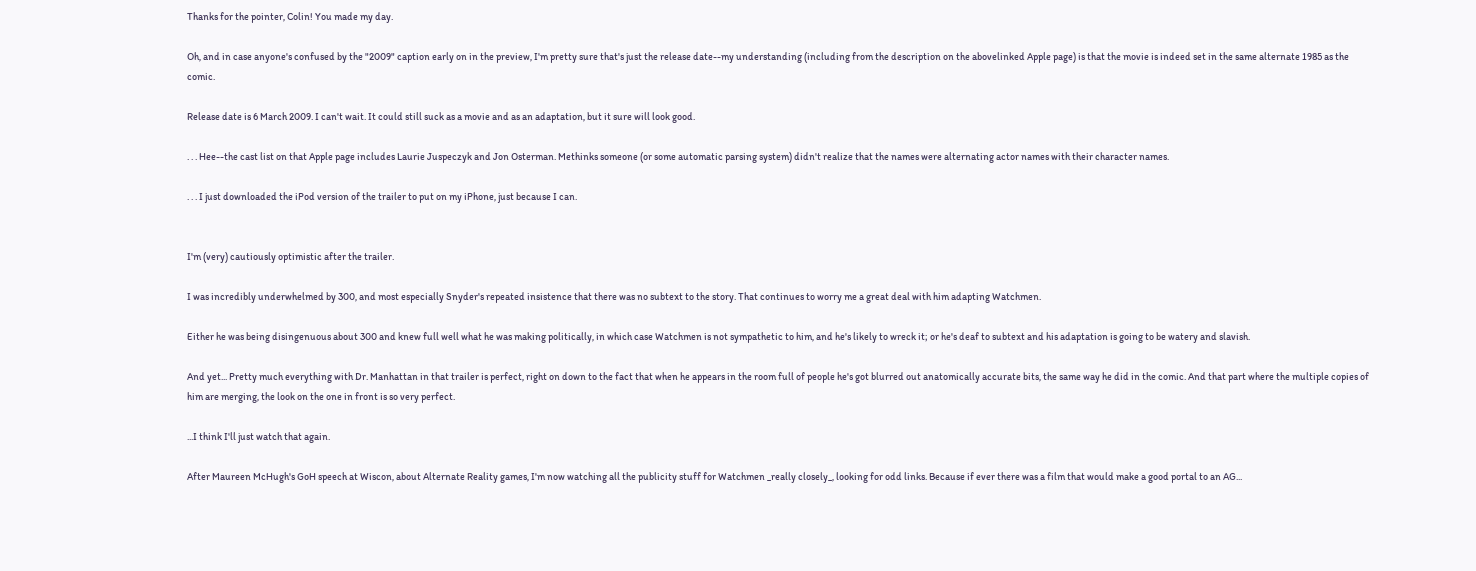Thanks for the pointer, Colin! You made my day.

Oh, and in case anyone's confused by the "2009" caption early on in the preview, I'm pretty sure that's just the release date--my understanding (including from the description on the abovelinked Apple page) is that the movie is indeed set in the same alternate 1985 as the comic.

Release date is 6 March 2009. I can't wait. It could still suck as a movie and as an adaptation, but it sure will look good.

. . . Hee--the cast list on that Apple page includes Laurie Juspeczyk and Jon Osterman. Methinks someone (or some automatic parsing system) didn't realize that the names were alternating actor names with their character names.

. . . I just downloaded the iPod version of the trailer to put on my iPhone, just because I can.


I'm (very) cautiously optimistic after the trailer.

I was incredibly underwhelmed by 300, and most especially Snyder's repeated insistence that there was no subtext to the story. That continues to worry me a great deal with him adapting Watchmen.

Either he was being disingenuous about 300 and knew full well what he was making politically, in which case Watchmen is not sympathetic to him, and he's likely to wreck it; or he's deaf to subtext and his adaptation is going to be watery and slavish.

And yet... Pretty much everything with Dr. Manhattan in that trailer is perfect, right on down to the fact that when he appears in the room full of people he's got blurred out anatomically accurate bits, the same way he did in the comic. And that part where the multiple copies of him are merging, the look on the one in front is so very perfect.

...I think I'll just watch that again.

After Maureen McHugh's GoH speech at Wiscon, about Alternate Reality games, I'm now watching all the publicity stuff for Watchmen _really closely_, looking for odd links. Because if ever there was a film that would make a good portal to an AG...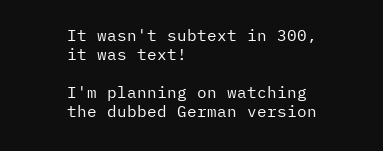It wasn't subtext in 300, it was text!

I'm planning on watching the dubbed German version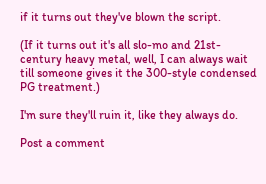if it turns out they've blown the script.

(If it turns out it's all slo-mo and 21st-century heavy metal, well, I can always wait till someone gives it the 300-style condensed PG treatment.)

I'm sure they'll ruin it, like they always do.

Post a comment